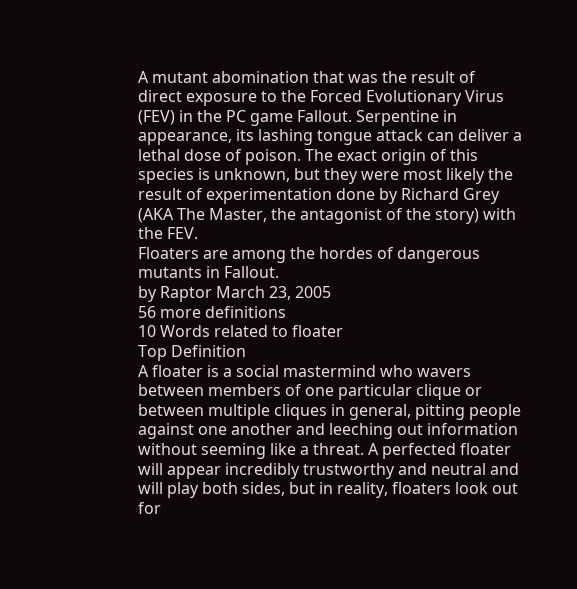A mutant abomination that was the result of direct exposure to the Forced Evolutionary Virus (FEV) in the PC game Fallout. Serpentine in appearance, its lashing tongue attack can deliver a lethal dose of poison. The exact origin of this species is unknown, but they were most likely the result of experimentation done by Richard Grey (AKA The Master, the antagonist of the story) with the FEV.
Floaters are among the hordes of dangerous mutants in Fallout.
by Raptor March 23, 2005
56 more definitions
10 Words related to floater
Top Definition
A floater is a social mastermind who wavers between members of one particular clique or between multiple cliques in general, pitting people against one another and leeching out information without seeming like a threat. A perfected floater will appear incredibly trustworthy and neutral and will play both sides, but in reality, floaters look out for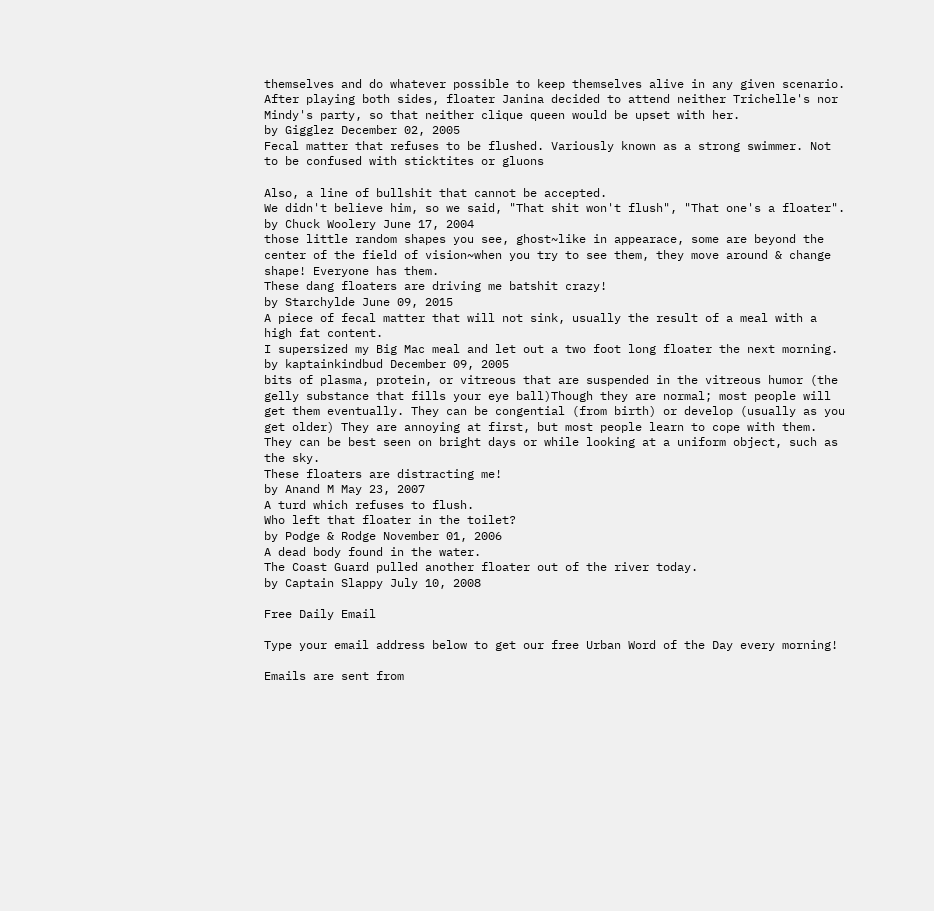themselves and do whatever possible to keep themselves alive in any given scenario.
After playing both sides, floater Janina decided to attend neither Trichelle's nor Mindy's party, so that neither clique queen would be upset with her.
by Gigglez December 02, 2005
Fecal matter that refuses to be flushed. Variously known as a strong swimmer. Not to be confused with sticktites or gluons

Also, a line of bullshit that cannot be accepted.
We didn't believe him, so we said, "That shit won't flush", "That one's a floater".
by Chuck Woolery June 17, 2004
those little random shapes you see, ghost~like in appearace, some are beyond the center of the field of vision~when you try to see them, they move around & change shape! Everyone has them.
These dang floaters are driving me batshit crazy!
by Starchylde June 09, 2015
A piece of fecal matter that will not sink, usually the result of a meal with a high fat content.
I supersized my Big Mac meal and let out a two foot long floater the next morning.
by kaptainkindbud December 09, 2005
bits of plasma, protein, or vitreous that are suspended in the vitreous humor (the gelly substance that fills your eye ball)Though they are normal; most people will get them eventually. They can be congential (from birth) or develop (usually as you get older) They are annoying at first, but most people learn to cope with them. They can be best seen on bright days or while looking at a uniform object, such as the sky.
These floaters are distracting me!
by Anand M May 23, 2007
A turd which refuses to flush.
Who left that floater in the toilet?
by Podge & Rodge November 01, 2006
A dead body found in the water.
The Coast Guard pulled another floater out of the river today.
by Captain Slappy July 10, 2008

Free Daily Email

Type your email address below to get our free Urban Word of the Day every morning!

Emails are sent from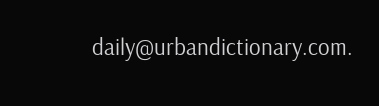daily@urbandictionary.com.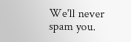We'll never spam you.